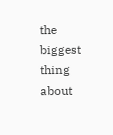the biggest thing about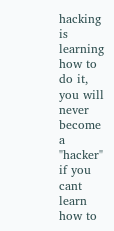hacking is learning how to do it, you will never become a "hacker" if you cant learn how to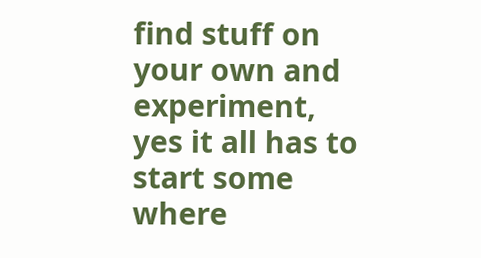find stuff on your own and experiment, yes it all has to start some where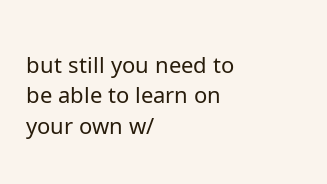but still you need to be able to learn on your own w/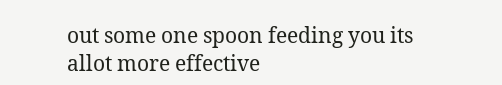out some one spoon feeding you its allot more effective